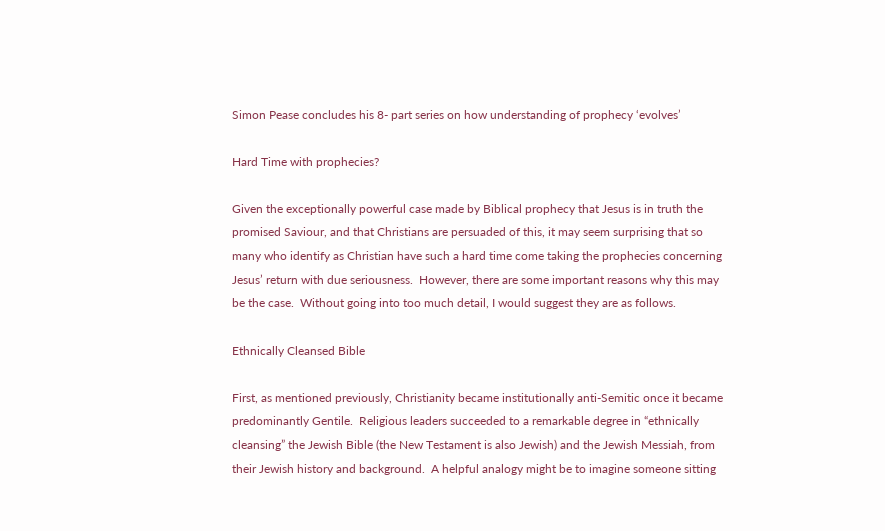Simon Pease concludes his 8- part series on how understanding of prophecy ‘evolves’

Hard Time with prophecies?

Given the exceptionally powerful case made by Biblical prophecy that Jesus is in truth the promised Saviour, and that Christians are persuaded of this, it may seem surprising that so many who identify as Christian have such a hard time come taking the prophecies concerning Jesus’ return with due seriousness.  However, there are some important reasons why this may be the case.  Without going into too much detail, I would suggest they are as follows.

Ethnically Cleansed Bible

First, as mentioned previously, Christianity became institutionally anti-Semitic once it became predominantly Gentile.  Religious leaders succeeded to a remarkable degree in “ethnically cleansing” the Jewish Bible (the New Testament is also Jewish) and the Jewish Messiah, from their Jewish history and background.  A helpful analogy might be to imagine someone sitting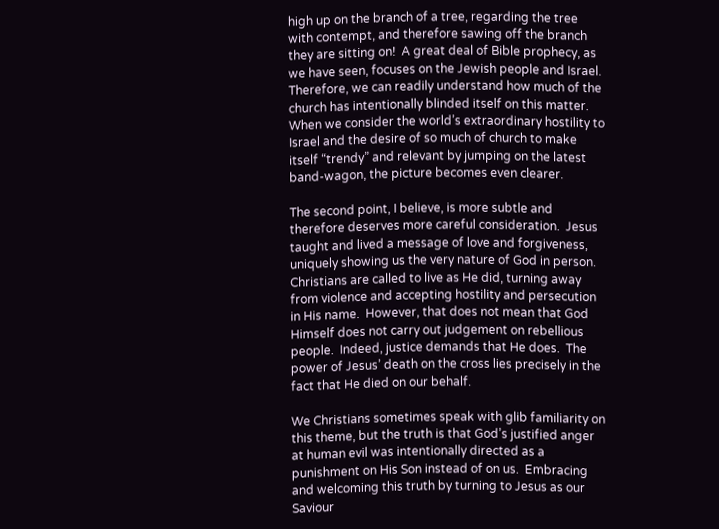high up on the branch of a tree, regarding the tree with contempt, and therefore sawing off the branch they are sitting on!  A great deal of Bible prophecy, as we have seen, focuses on the Jewish people and Israel.  Therefore, we can readily understand how much of the church has intentionally blinded itself on this matter.  When we consider the world’s extraordinary hostility to Israel and the desire of so much of church to make itself “trendy” and relevant by jumping on the latest band-wagon, the picture becomes even clearer.

The second point, I believe, is more subtle and therefore deserves more careful consideration.  Jesus taught and lived a message of love and forgiveness, uniquely showing us the very nature of God in person.  Christians are called to live as He did, turning away from violence and accepting hostility and persecution in His name.  However, that does not mean that God Himself does not carry out judgement on rebellious people.  Indeed, justice demands that He does.  The power of Jesus’ death on the cross lies precisely in the fact that He died on our behalf.

We Christians sometimes speak with glib familiarity on this theme, but the truth is that God’s justified anger at human evil was intentionally directed as a punishment on His Son instead of on us.  Embracing and welcoming this truth by turning to Jesus as our Saviour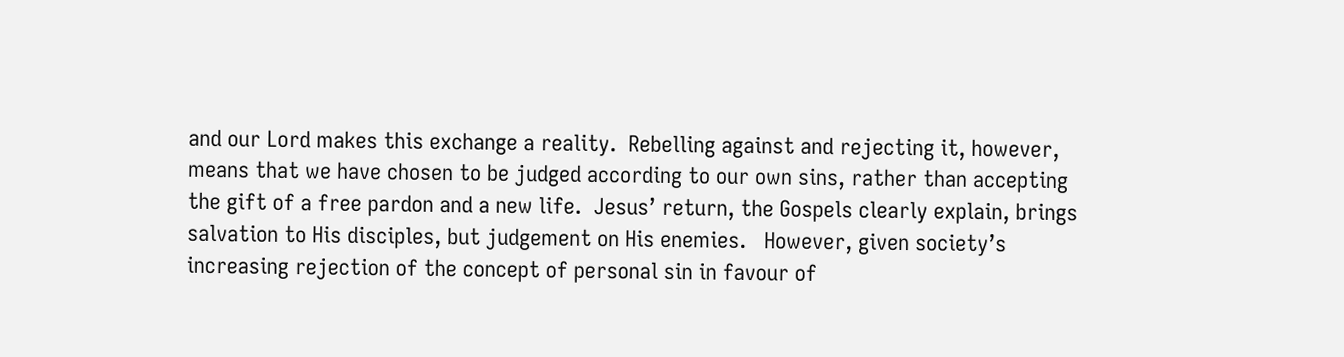and our Lord makes this exchange a reality.  Rebelling against and rejecting it, however, means that we have chosen to be judged according to our own sins, rather than accepting the gift of a free pardon and a new life.  Jesus’ return, the Gospels clearly explain, brings salvation to His disciples, but judgement on His enemies.   However, given society’s increasing rejection of the concept of personal sin in favour of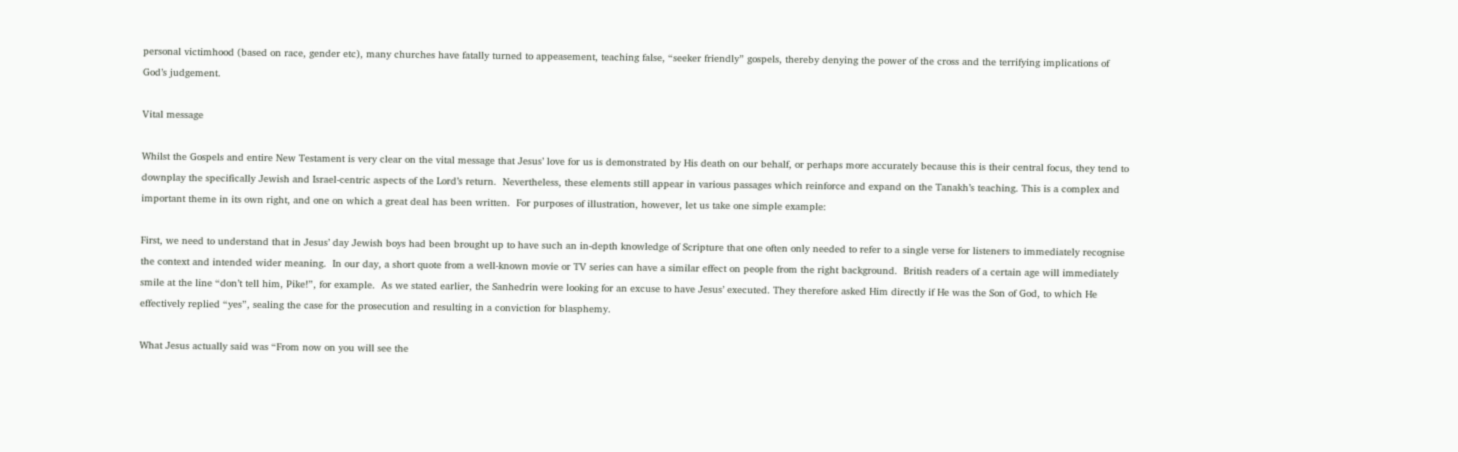personal victimhood (based on race, gender etc), many churches have fatally turned to appeasement, teaching false, “seeker friendly” gospels, thereby denying the power of the cross and the terrifying implications of God’s judgement.

Vital message

Whilst the Gospels and entire New Testament is very clear on the vital message that Jesus’ love for us is demonstrated by His death on our behalf, or perhaps more accurately because this is their central focus, they tend to downplay the specifically Jewish and Israel-centric aspects of the Lord’s return.  Nevertheless, these elements still appear in various passages which reinforce and expand on the Tanakh’s teaching. This is a complex and important theme in its own right, and one on which a great deal has been written.  For purposes of illustration, however, let us take one simple example:

First, we need to understand that in Jesus’ day Jewish boys had been brought up to have such an in-depth knowledge of Scripture that one often only needed to refer to a single verse for listeners to immediately recognise the context and intended wider meaning.  In our day, a short quote from a well-known movie or TV series can have a similar effect on people from the right background.  British readers of a certain age will immediately smile at the line “don’t tell him, Pike!”, for example.  As we stated earlier, the Sanhedrin were looking for an excuse to have Jesus’ executed. They therefore asked Him directly if He was the Son of God, to which He effectively replied “yes”, sealing the case for the prosecution and resulting in a conviction for blasphemy.

What Jesus actually said was “From now on you will see the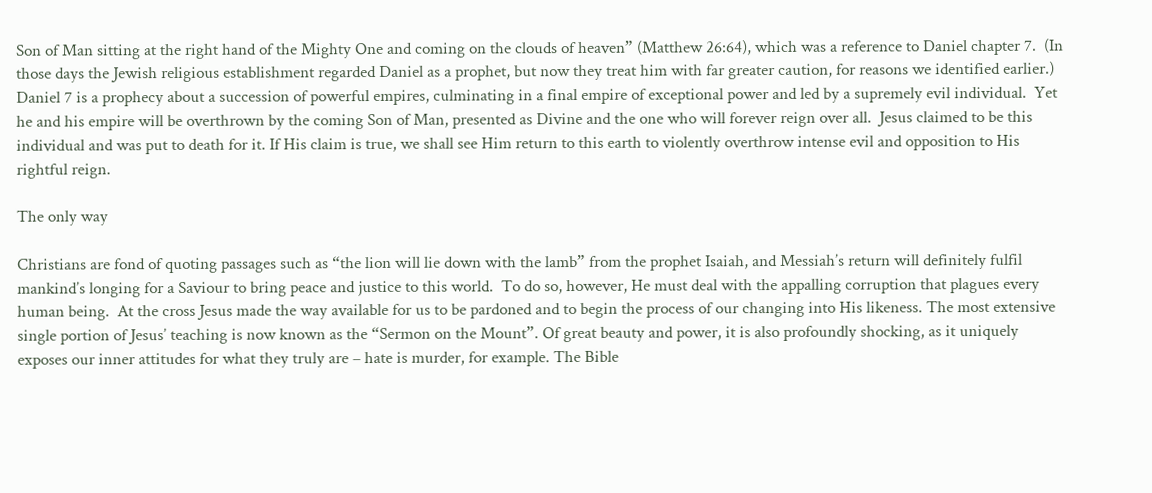Son of Man sitting at the right hand of the Mighty One and coming on the clouds of heaven” (Matthew 26:64), which was a reference to Daniel chapter 7.  (In those days the Jewish religious establishment regarded Daniel as a prophet, but now they treat him with far greater caution, for reasons we identified earlier.) Daniel 7 is a prophecy about a succession of powerful empires, culminating in a final empire of exceptional power and led by a supremely evil individual.  Yet he and his empire will be overthrown by the coming Son of Man, presented as Divine and the one who will forever reign over all.  Jesus claimed to be this individual and was put to death for it. If His claim is true, we shall see Him return to this earth to violently overthrow intense evil and opposition to His rightful reign.

The only way

Christians are fond of quoting passages such as “the lion will lie down with the lamb” from the prophet Isaiah, and Messiah’s return will definitely fulfil mankind’s longing for a Saviour to bring peace and justice to this world.  To do so, however, He must deal with the appalling corruption that plagues every human being.  At the cross Jesus made the way available for us to be pardoned and to begin the process of our changing into His likeness. The most extensive single portion of Jesus’ teaching is now known as the “Sermon on the Mount”. Of great beauty and power, it is also profoundly shocking, as it uniquely exposes our inner attitudes for what they truly are – hate is murder, for example. The Bible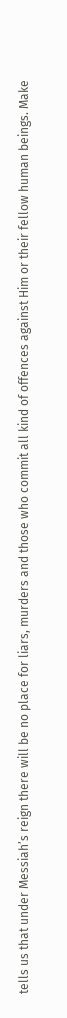tells us that under Messiah’s reign there will be no place for liars, murders and those who commit all kind of offences against Him or their fellow human beings. Make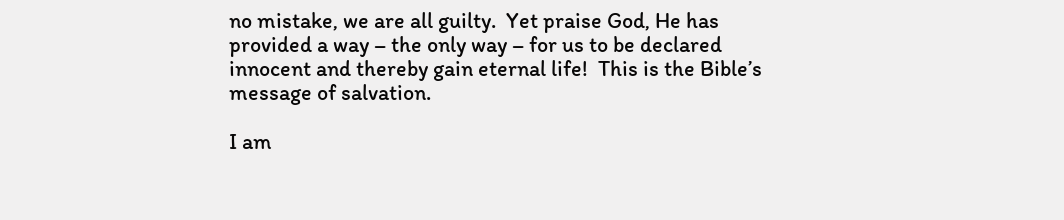no mistake, we are all guilty.  Yet praise God, He has provided a way – the only way – for us to be declared innocent and thereby gain eternal life!  This is the Bible’s message of salvation.

I am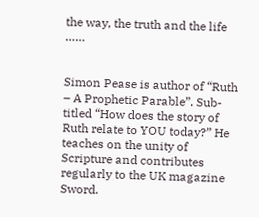the way, the truth and the life ……


Simon Pease is author of “Ruth – A Prophetic Parable”. Sub-titled “How does the story of Ruth relate to YOU today?” He teaches on the unity of Scripture and contributes regularly to the UK magazine Sword.